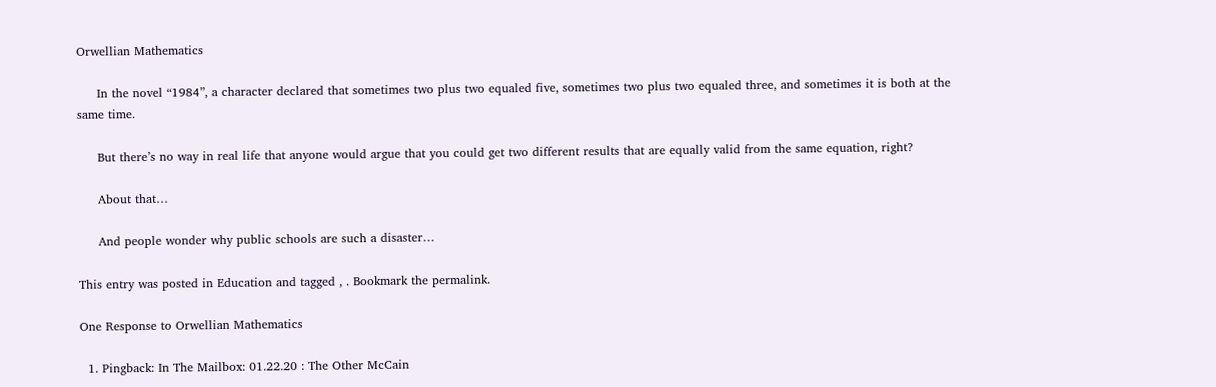Orwellian Mathematics

     In the novel “1984”, a character declared that sometimes two plus two equaled five, sometimes two plus two equaled three, and sometimes it is both at the same time.

     But there’s no way in real life that anyone would argue that you could get two different results that are equally valid from the same equation, right?

     About that…

     And people wonder why public schools are such a disaster…

This entry was posted in Education and tagged , . Bookmark the permalink.

One Response to Orwellian Mathematics

  1. Pingback: In The Mailbox: 01.22.20 : The Other McCain